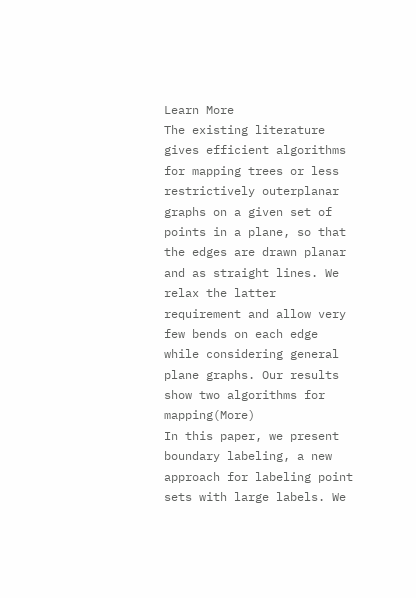Learn More
The existing literature gives efficient algorithms for mapping trees or less restrictively outerplanar graphs on a given set of points in a plane, so that the edges are drawn planar and as straight lines. We relax the latter requirement and allow very few bends on each edge while considering general plane graphs. Our results show two algorithms for mapping(More)
In this paper, we present boundary labeling, a new approach for labeling point sets with large labels. We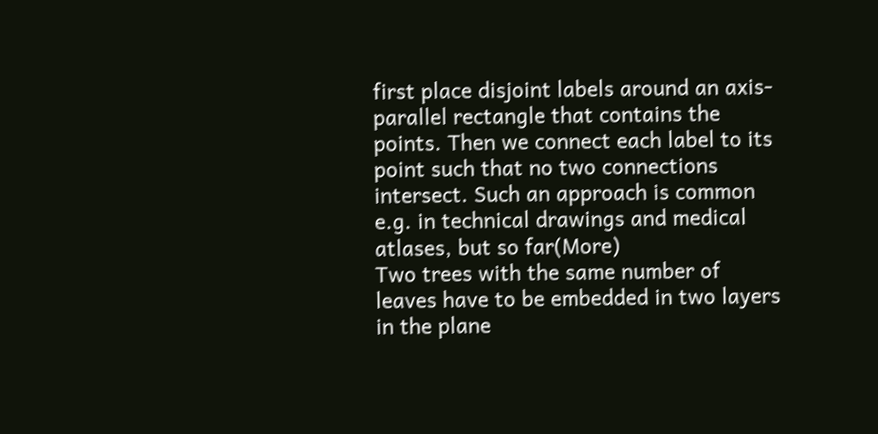first place disjoint labels around an axis-parallel rectangle that contains the points. Then we connect each label to its point such that no two connections intersect. Such an approach is common e.g. in technical drawings and medical atlases, but so far(More)
Two trees with the same number of leaves have to be embedded in two layers in the plane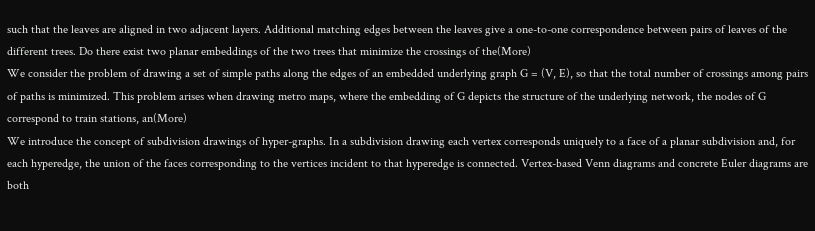such that the leaves are aligned in two adjacent layers. Additional matching edges between the leaves give a one-to-one correspondence between pairs of leaves of the different trees. Do there exist two planar embeddings of the two trees that minimize the crossings of the(More)
We consider the problem of drawing a set of simple paths along the edges of an embedded underlying graph G = (V, E), so that the total number of crossings among pairs of paths is minimized. This problem arises when drawing metro maps, where the embedding of G depicts the structure of the underlying network, the nodes of G correspond to train stations, an(More)
We introduce the concept of subdivision drawings of hyper-graphs. In a subdivision drawing each vertex corresponds uniquely to a face of a planar subdivision and, for each hyperedge, the union of the faces corresponding to the vertices incident to that hyperedge is connected. Vertex-based Venn diagrams and concrete Euler diagrams are both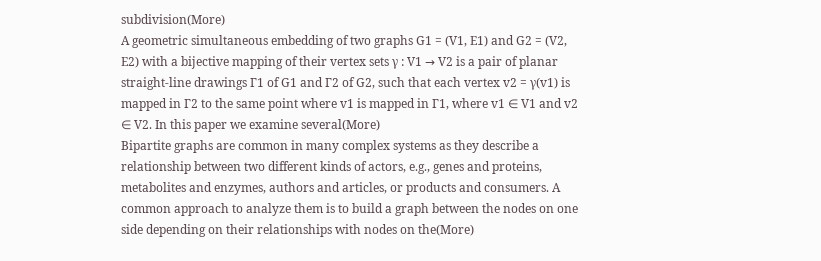subdivision(More)
A geometric simultaneous embedding of two graphs G1 = (V1, E1) and G2 = (V2, E2) with a bijective mapping of their vertex sets γ : V1 → V2 is a pair of planar straight-line drawings Γ1 of G1 and Γ2 of G2, such that each vertex v2 = γ(v1) is mapped in Γ2 to the same point where v1 is mapped in Γ1, where v1 ∈ V1 and v2 ∈ V2. In this paper we examine several(More)
Bipartite graphs are common in many complex systems as they describe a relationship between two different kinds of actors, e.g., genes and proteins, metabolites and enzymes, authors and articles, or products and consumers. A common approach to analyze them is to build a graph between the nodes on one side depending on their relationships with nodes on the(More)